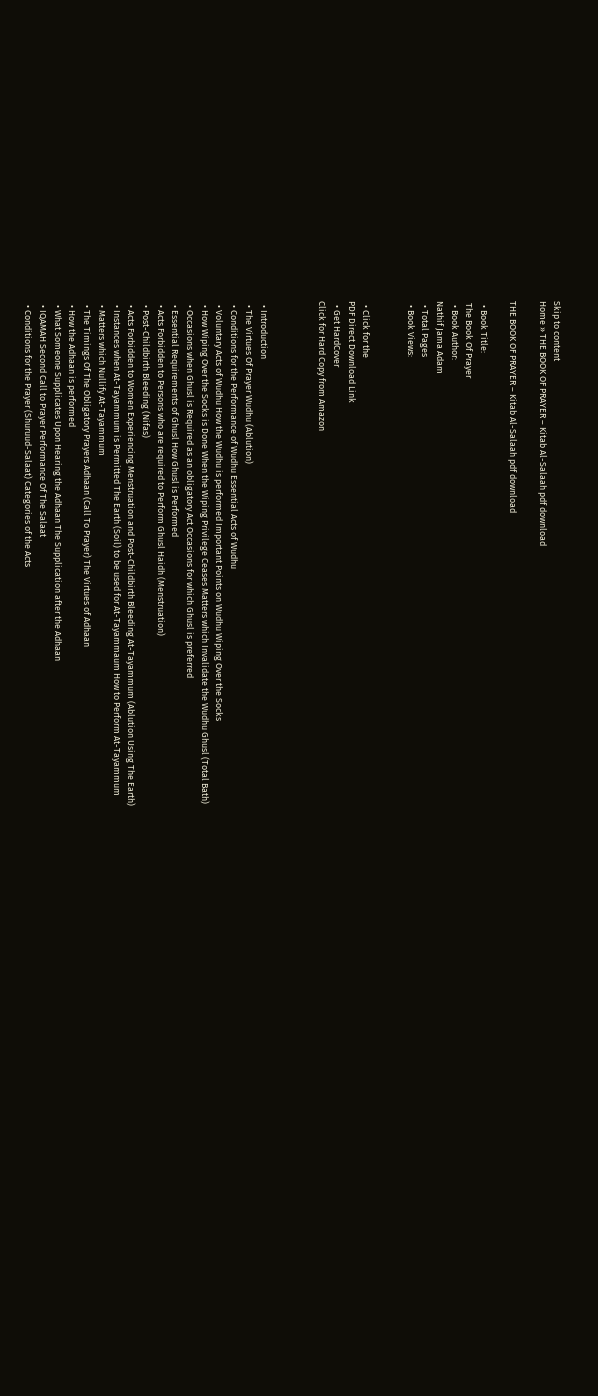Skip to content
Home » THE BOOK OF PRAYER – Kitab Al-Salaah pdf download

THE BOOK OF PRAYER – Kitab Al-Salaah pdf download

  • Book Title:
 The Book Of Prayer
  • Book Author:
Nathif Jama Adam
  • Total Pages
  • Book Views:


  • Click for the
PDF Direct Download Link
  • Get HardCover
Click for Hard Copy from Amazon



  • Introduction
  • The Virtues Of Prayer Wudhu (Ablution)
  • Conditions for the Performance of Wudhu Essential Acts of Wudhu
  • Voluntary Acts of Wudhu How the Wudhu is performed Important Points on Wudhu Wiping Over the Socks
  • How Wiping Over the Socks is Done When the Wiping Privilege Ceases Matters which Invalidate the Wudhu Ghusl (Total Bath)
  • Occasions when Ghusl is Required as an obligatory Act Occasions for which Ghusl is preferred
  • Essential Requirements of Ghusl How Ghusl is Performed
  • Acts Forbidden to Persons who are required to Perform Ghusl Haidh (Menstruation)
  • Post-Childbirth Bleeding (Nifas)
  • Acts Forbidden to Women Experiencing Menstruation and Post-Childbirth Bleeding At-Tayammum (Ablution Using The Earth)
  • Instances when At-Tayammum is Permitted The Earth (Soil) to be used for At-Tayammaum How to Perform At-Tayammum
  • Matters which Nullify At-Tayammum
  • The Timings Of The Obligatory Prayers Adhaan (Call To Prayer) The Virtues of Adhaan
  • How the Adhaan is performed
  • What Someone Supplicates Upon Hearing the Adhaan The Supplication after the Adhaan
  • IQAMAH Second Call to Prayer Performance Of The Salaat
  • Conditions for the Prayer (Shuruud-Salaat) Categories of the Acts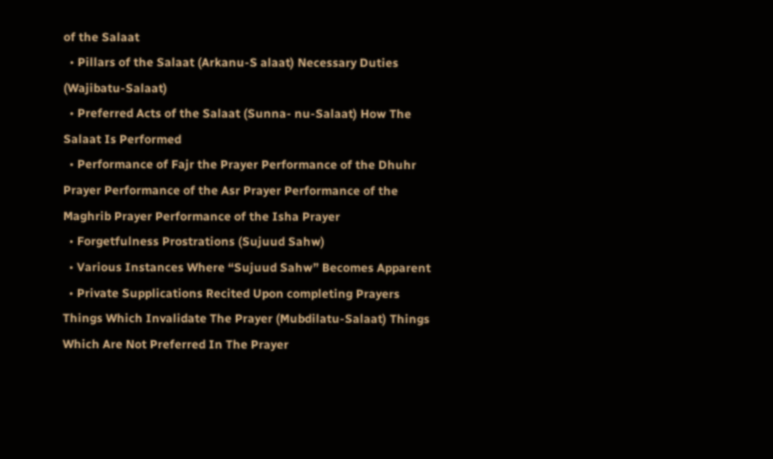of the Salaat
  • Pillars of the Salaat (Arkanu-S alaat) Necessary Duties (Wajibatu-Salaat)
  • Preferred Acts of the Salaat (Sunna- nu-Salaat) How The Salaat Is Performed
  • Performance of Fajr the Prayer Performance of the Dhuhr Prayer Performance of the Asr Prayer Performance of the Maghrib Prayer Performance of the Isha Prayer
  • Forgetfulness Prostrations (Sujuud Sahw)
  • Various Instances Where “Sujuud Sahw” Becomes Apparent
  • Private Supplications Recited Upon completing Prayers Things Which Invalidate The Prayer (Mubdilatu-Salaat) Things Which Are Not Preferred In The Prayer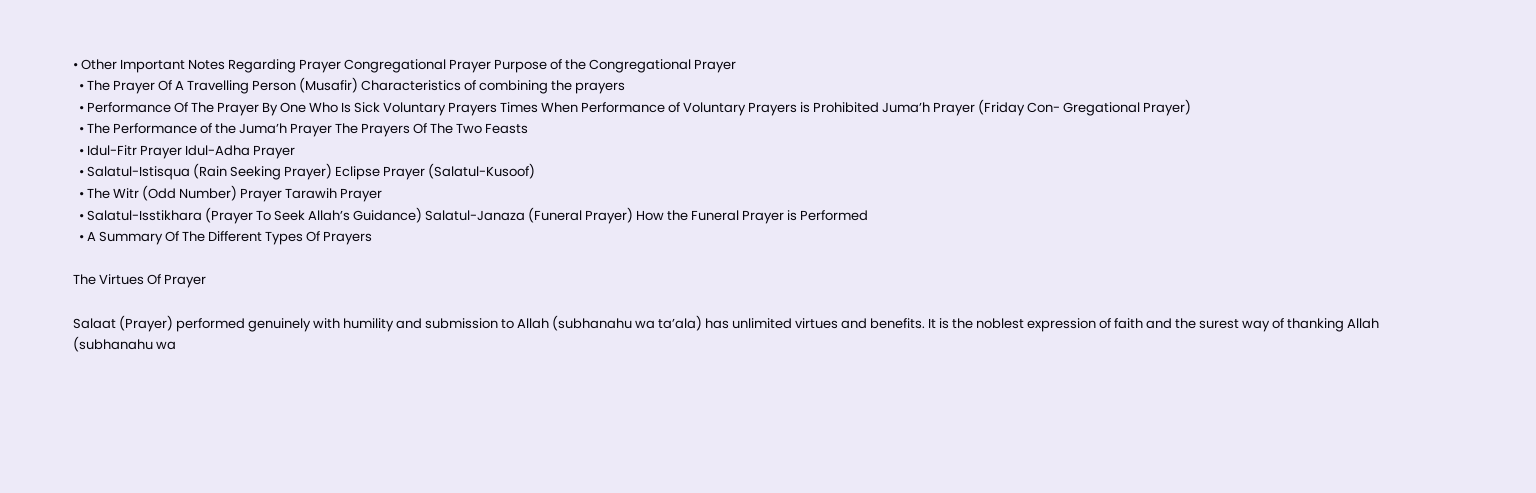• Other Important Notes Regarding Prayer Congregational Prayer Purpose of the Congregational Prayer
  • The Prayer Of A Travelling Person (Musafir) Characteristics of combining the prayers
  • Performance Of The Prayer By One Who Is Sick Voluntary Prayers Times When Performance of Voluntary Prayers is Prohibited Juma’h Prayer (Friday Con- Gregational Prayer)
  • The Performance of the Juma’h Prayer The Prayers Of The Two Feasts
  • Idul-Fitr Prayer Idul-Adha Prayer
  • Salatul-Istisqua (Rain Seeking Prayer) Eclipse Prayer (Salatul-Kusoof)
  • The Witr (Odd Number) Prayer Tarawih Prayer
  • Salatul-Isstikhara (Prayer To Seek Allah’s Guidance) Salatul-Janaza (Funeral Prayer) How the Funeral Prayer is Performed
  • A Summary Of The Different Types Of Prayers

The Virtues Of Prayer

Salaat (Prayer) performed genuinely with humility and submission to Allah (subhanahu wa ta’ala) has unlimited virtues and benefits. It is the noblest expression of faith and the surest way of thanking Allah (subhanahu wa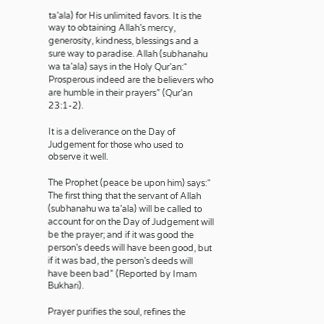ta’ala) for His unlimited favors. It is the way to obtaining Allah’s mercy, generosity, kindness, blessings and a sure way to paradise. Allah (subhanahu wa ta’ala) says in the Holy Qur’an:“ Prosperous indeed are the believers who are humble in their prayers” (Qur’an 23:1-2).

It is a deliverance on the Day of Judgement for those who used to observe it well.

The Prophet (peace be upon him) says:“ The first thing that the servant of Allah (subhanahu wa ta’ala) will be called to account for on the Day of Judgement will be the prayer; and if it was good the person’s deeds will have been good, but if it was bad, the person’s deeds will have been bad” (Reported by Imam Bukhari).

Prayer purifies the soul, refines the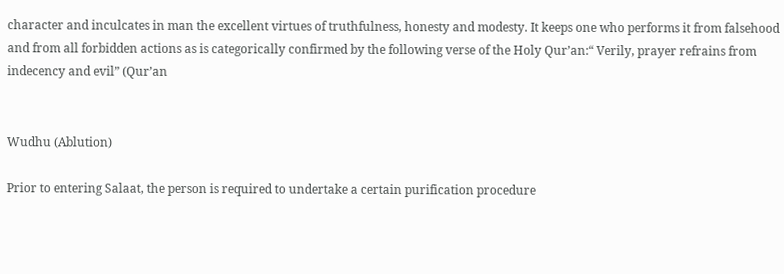character and inculcates in man the excellent virtues of truthfulness, honesty and modesty. It keeps one who performs it from falsehood and from all forbidden actions as is categorically confirmed by the following verse of the Holy Qur’an:“ Verily, prayer refrains from indecency and evil” (Qur’an


Wudhu (Ablution)

Prior to entering Salaat, the person is required to undertake a certain purification procedure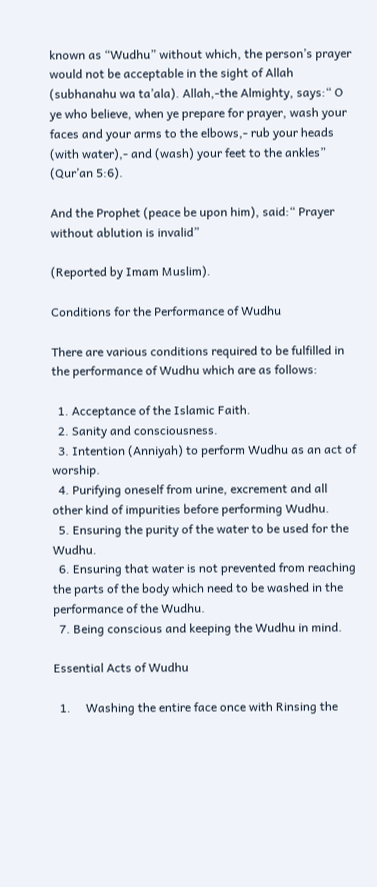known as “Wudhu” without which, the person’s prayer would not be acceptable in the sight of Allah (subhanahu wa ta’ala). Allah,-the Almighty, says:“ O ye who believe, when ye prepare for prayer, wash your faces and your arms to the elbows,- rub your heads (with water),- and (wash) your feet to the ankles” (Qur’an 5:6).

And the Prophet (peace be upon him), said:“ Prayer without ablution is invalid”

(Reported by Imam Muslim).

Conditions for the Performance of Wudhu

There are various conditions required to be fulfilled in the performance of Wudhu which are as follows:

  1. Acceptance of the Islamic Faith.
  2. Sanity and consciousness.
  3. Intention (Anniyah) to perform Wudhu as an act of worship.
  4. Purifying oneself from urine, excrement and all other kind of impurities before performing Wudhu.
  5. Ensuring the purity of the water to be used for the Wudhu.
  6. Ensuring that water is not prevented from reaching the parts of the body which need to be washed in the performance of the Wudhu.
  7. Being conscious and keeping the Wudhu in mind.

Essential Acts of Wudhu

  1.     Washing the entire face once with Rinsing the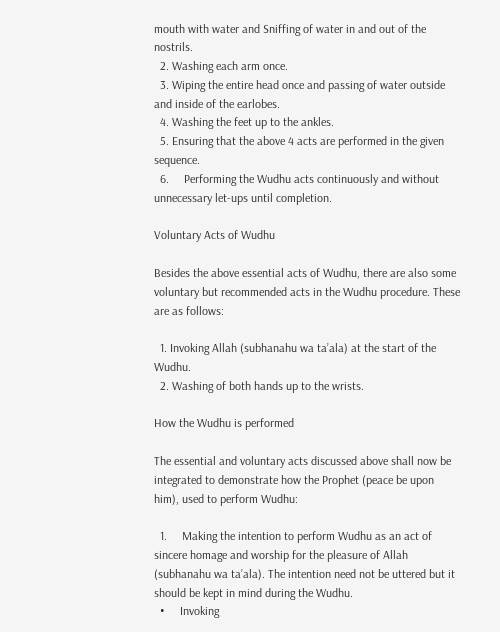mouth with water and Sniffing of water in and out of the nostrils.
  2. Washing each arm once.
  3. Wiping the entire head once and passing of water outside and inside of the earlobes.
  4. Washing the feet up to the ankles.
  5. Ensuring that the above 4 acts are performed in the given sequence.
  6.     Performing the Wudhu acts continuously and without unnecessary let-ups until completion.

Voluntary Acts of Wudhu

Besides the above essential acts of Wudhu, there are also some voluntary but recommended acts in the Wudhu procedure. These are as follows:

  1. Invoking Allah (subhanahu wa ta’ala) at the start of the Wudhu.
  2. Washing of both hands up to the wrists.

How the Wudhu is performed

The essential and voluntary acts discussed above shall now be integrated to demonstrate how the Prophet (peace be upon him), used to perform Wudhu:

  1.     Making the intention to perform Wudhu as an act of sincere homage and worship for the pleasure of Allah (subhanahu wa ta’ala). The intention need not be uttered but it should be kept in mind during the Wudhu.
  •     Invoking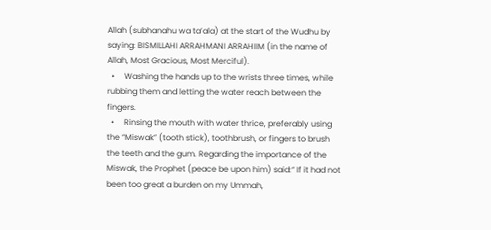Allah (subhanahu wa ta’ala) at the start of the Wudhu by saying: BISMILLAHI ARRAHMANI ARRAHIIM (in the name of Allah, Most Gracious, Most Merciful).
  •     Washing the hands up to the wrists three times, while rubbing them and letting the water reach between the fingers.
  •     Rinsing the mouth with water thrice, preferably using the “Miswak” (tooth stick), toothbrush, or fingers to brush the teeth and the gum. Regarding the importance of the Miswak, the Prophet (peace be upon him) said:“ If it had not been too great a burden on my Ummah,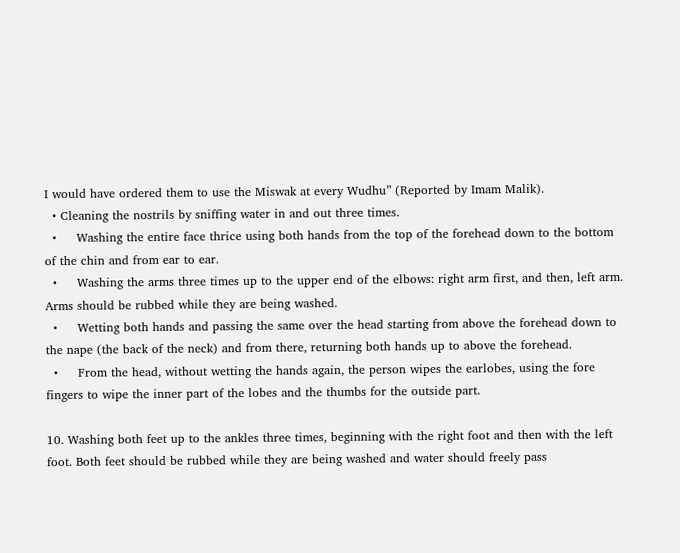I would have ordered them to use the Miswak at every Wudhu” (Reported by Imam Malik).
  • Cleaning the nostrils by sniffing water in and out three times.
  •     Washing the entire face thrice using both hands from the top of the forehead down to the bottom of the chin and from ear to ear.
  •     Washing the arms three times up to the upper end of the elbows: right arm first, and then, left arm. Arms should be rubbed while they are being washed.
  •     Wetting both hands and passing the same over the head starting from above the forehead down to the nape (the back of the neck) and from there, returning both hands up to above the forehead.
  •     From the head, without wetting the hands again, the person wipes the earlobes, using the fore fingers to wipe the inner part of the lobes and the thumbs for the outside part.

10. Washing both feet up to the ankles three times, beginning with the right foot and then with the left foot. Both feet should be rubbed while they are being washed and water should freely pass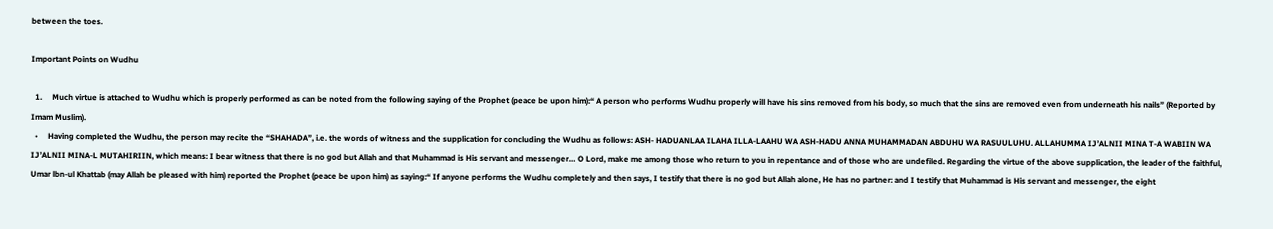between the toes.

Important Points on Wudhu

  1.     Much virtue is attached to Wudhu which is properly performed as can be noted from the following saying of the Prophet (peace be upon him):“ A person who performs Wudhu properly will have his sins removed from his body, so much that the sins are removed even from underneath his nails” (Reported by Imam Muslim).
  •     Having completed the Wudhu, the person may recite the “SHAHADA”, i.e. the words of witness and the supplication for concluding the Wudhu as follows: ASH- HADUANLAA ILAHA ILLA-LAAHU WA ASH-HADU ANNA MUHAMMADAN ABDUHU WA RASUULUHU. ALLAHUMMA IJ’ALNII MINA T-A WABIIN WA IJ’ALNII MINA-L MUTAHIRIIN, which means: I bear witness that there is no god but Allah and that Muhammad is His servant and messenger… O Lord, make me among those who return to you in repentance and of those who are undefiled. Regarding the virtue of the above supplication, the leader of the faithful, Umar lbn-ul Khattab (may Allah be pleased with him) reported the Prophet (peace be upon him) as saying:“ If anyone performs the Wudhu completely and then says, I testify that there is no god but Allah alone, He has no partner: and I testify that Muhammad is His servant and messenger, the eight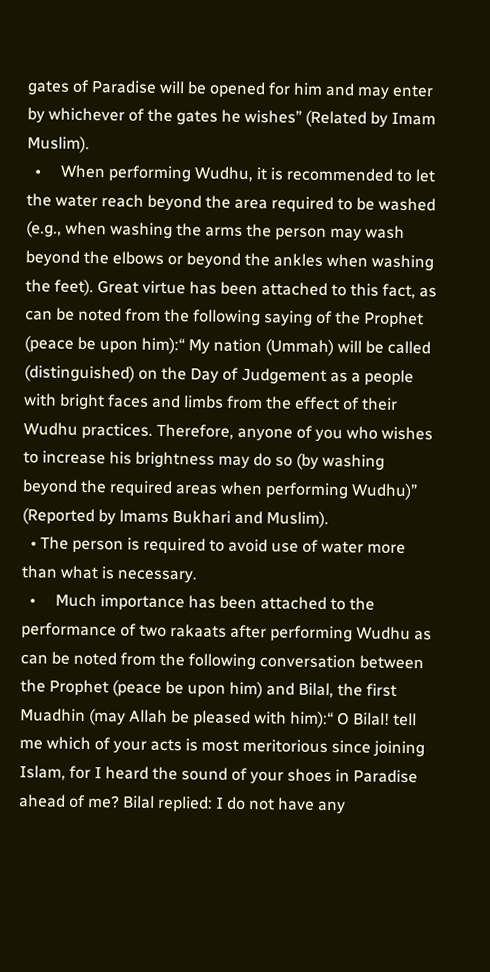gates of Paradise will be opened for him and may enter by whichever of the gates he wishes” (Related by Imam Muslim).
  •     When performing Wudhu, it is recommended to let the water reach beyond the area required to be washed (e.g., when washing the arms the person may wash beyond the elbows or beyond the ankles when washing the feet). Great virtue has been attached to this fact, as can be noted from the following saying of the Prophet (peace be upon him):“ My nation (Ummah) will be called (distinguished) on the Day of Judgement as a people with bright faces and limbs from the effect of their Wudhu practices. Therefore, anyone of you who wishes to increase his brightness may do so (by washing beyond the required areas when performing Wudhu)” (Reported by lmams Bukhari and Muslim).
  • The person is required to avoid use of water more than what is necessary.
  •     Much importance has been attached to the performance of two rakaats after performing Wudhu as can be noted from the following conversation between the Prophet (peace be upon him) and Bilal, the first Muadhin (may Allah be pleased with him):“ O Bilal! tell me which of your acts is most meritorious since joining Islam, for I heard the sound of your shoes in Paradise ahead of me? Bilal replied: I do not have any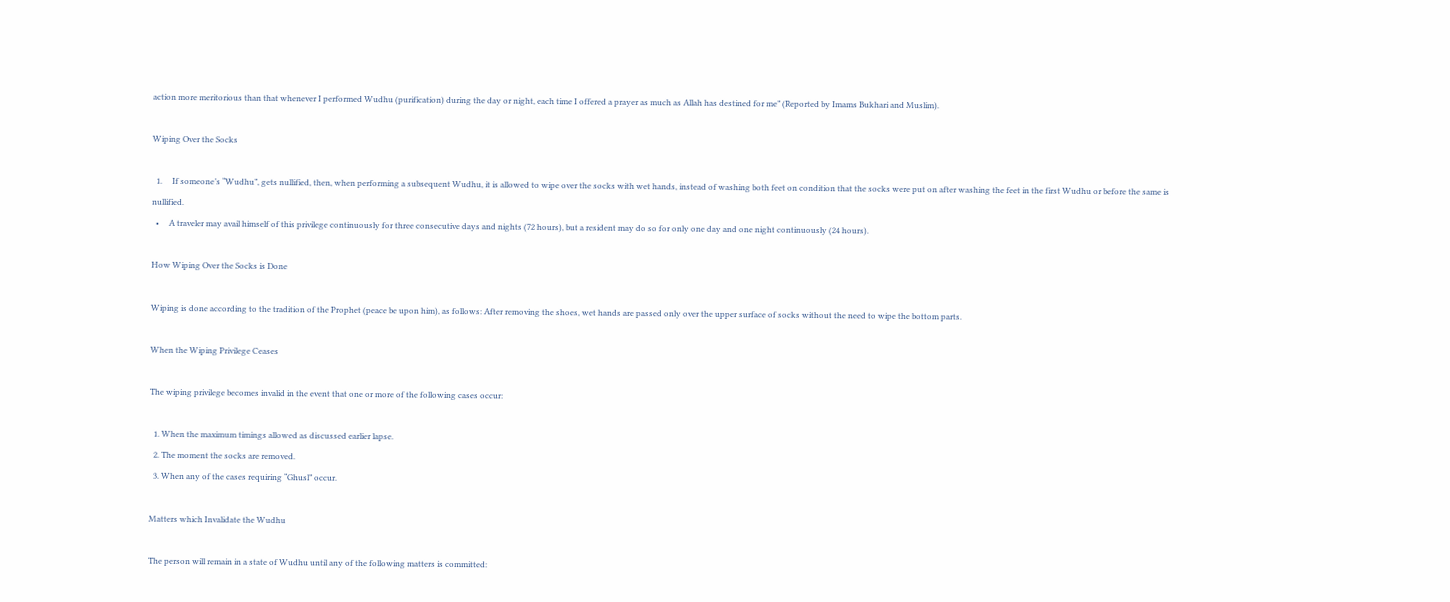action more meritorious than that whenever I performed Wudhu (purification) during the day or night, each time I offered a prayer as much as Allah has destined for me” (Reported by Imams Bukhari and Muslim).

Wiping Over the Socks

  1.     If someone’s “Wudhu”, gets nullified, then, when performing a subsequent Wudhu, it is allowed to wipe over the socks with wet hands, instead of washing both feet on condition that the socks were put on after washing the feet in the first Wudhu or before the same is nullified.
  •     A traveler may avail himself of this privilege continuously for three consecutive days and nights (72 hours), but a resident may do so for only one day and one night continuously (24 hours).

How Wiping Over the Socks is Done

Wiping is done according to the tradition of the Prophet (peace be upon him), as follows: After removing the shoes, wet hands are passed only over the upper surface of socks without the need to wipe the bottom parts.

When the Wiping Privilege Ceases

The wiping privilege becomes invalid in the event that one or more of the following cases occur:

  1. When the maximum timings allowed as discussed earlier lapse.
  2. The moment the socks are removed.
  3. When any of the cases requiring “Ghusl” occur.

Matters which Invalidate the Wudhu

The person will remain in a state of Wudhu until any of the following matters is committed: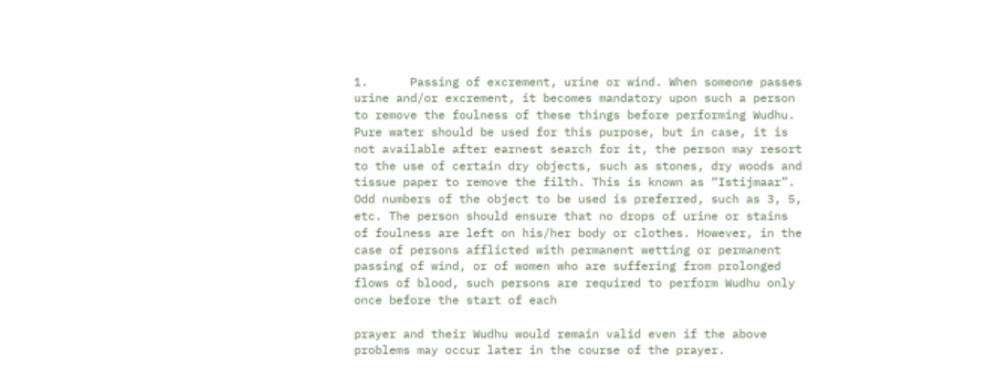1.      Passing of excrement, urine or wind. When someone passes urine and/or excrement, it becomes mandatory upon such a person to remove the foulness of these things before performing Wudhu. Pure water should be used for this purpose, but in case, it is not available after earnest search for it, the person may resort to the use of certain dry objects, such as stones, dry woods and tissue paper to remove the filth. This is known as “Istijmaar”. Odd numbers of the object to be used is preferred, such as 3, 5, etc. The person should ensure that no drops of urine or stains of foulness are left on his/her body or clothes. However, in the case of persons afflicted with permanent wetting or permanent passing of wind, or of women who are suffering from prolonged flows of blood, such persons are required to perform Wudhu only once before the start of each

prayer and their Wudhu would remain valid even if the above problems may occur later in the course of the prayer.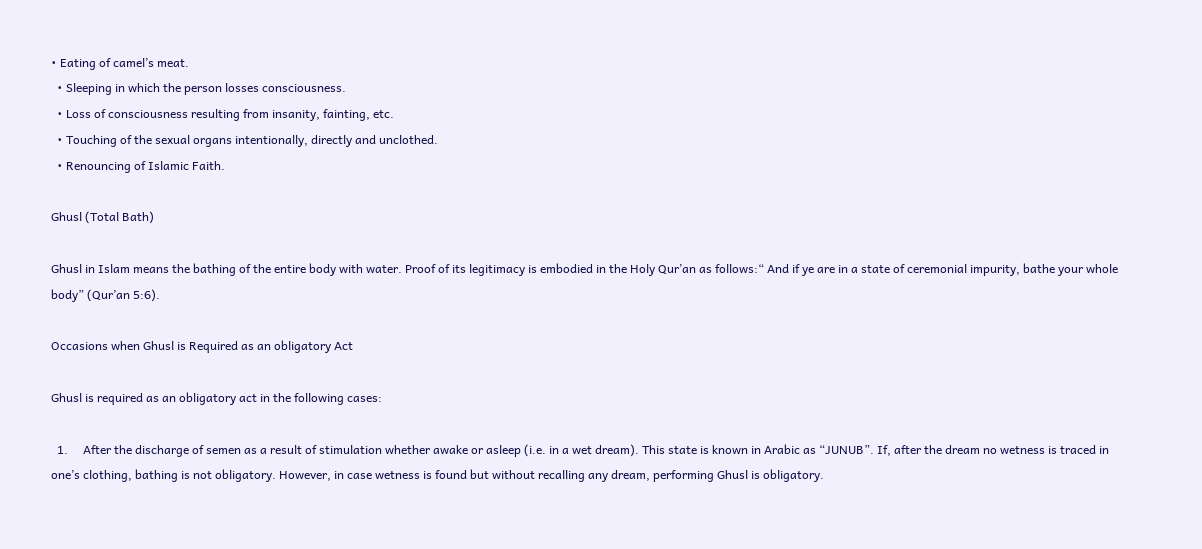• Eating of camel’s meat.
  • Sleeping in which the person losses consciousness.
  • Loss of consciousness resulting from insanity, fainting, etc.
  • Touching of the sexual organs intentionally, directly and unclothed.
  • Renouncing of Islamic Faith.

Ghusl (Total Bath)

Ghusl in Islam means the bathing of the entire body with water. Proof of its legitimacy is embodied in the Holy Qur’an as follows:“ And if ye are in a state of ceremonial impurity, bathe your whole body” (Qur’an 5:6).

Occasions when Ghusl is Required as an obligatory Act

Ghusl is required as an obligatory act in the following cases:

  1.     After the discharge of semen as a result of stimulation whether awake or asleep (i.e. in a wet dream). This state is known in Arabic as “JUNUB”. If, after the dream no wetness is traced in one’s clothing, bathing is not obligatory. However, in case wetness is found but without recalling any dream, performing Ghusl is obligatory.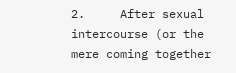2.     After sexual intercourse (or the mere coming together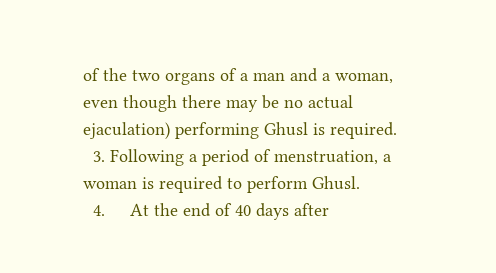of the two organs of a man and a woman, even though there may be no actual ejaculation) performing Ghusl is required.
  3. Following a period of menstruation, a woman is required to perform Ghusl.
  4.     At the end of 40 days after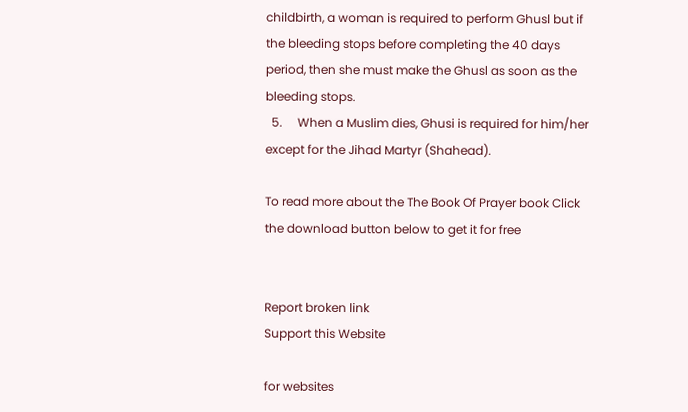childbirth, a woman is required to perform Ghusl but if the bleeding stops before completing the 40 days period, then she must make the Ghusl as soon as the bleeding stops.
  5.     When a Muslim dies, Ghusi is required for him/her except for the Jihad Martyr (Shahead).

To read more about the The Book Of Prayer book Click the download button below to get it for free


Report broken link
Support this Website

for websites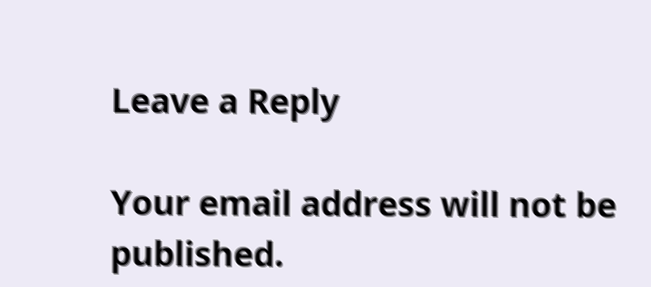Leave a Reply

Your email address will not be published.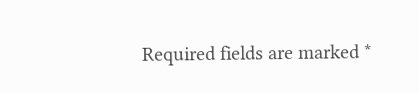Required fields are marked *